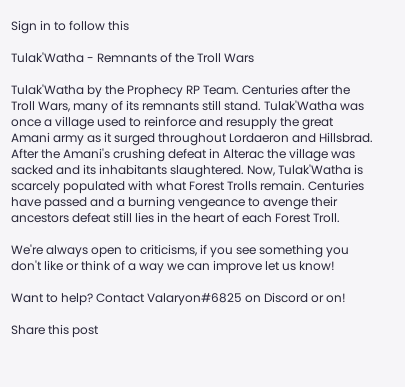Sign in to follow this

Tulak'Watha - Remnants of the Troll Wars

Tulak'Watha by the Prophecy RP Team. Centuries after the Troll Wars, many of its remnants still stand. Tulak'Watha was once a village used to reinforce and resupply the great Amani army as it surged throughout Lordaeron and Hillsbrad. After the Amani's crushing defeat in Alterac the village was sacked and its inhabitants slaughtered. Now, Tulak'Watha is scarcely populated with what Forest Trolls remain. Centuries have passed and a burning vengeance to avenge their ancestors defeat still lies in the heart of each Forest Troll.

We're always open to criticisms, if you see something you don't like or think of a way we can improve let us know!

Want to help? Contact Valaryon#6825 on Discord or on!

Share this post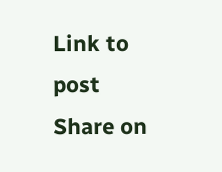Link to post
Share on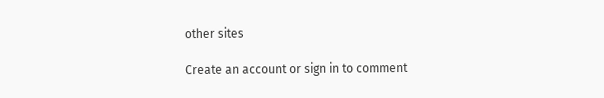other sites

Create an account or sign in to comment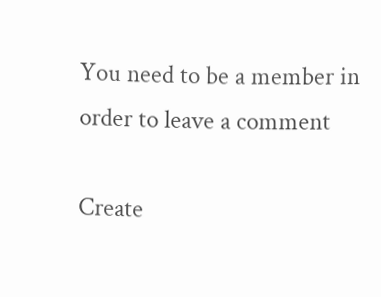You need to be a member in order to leave a comment

Create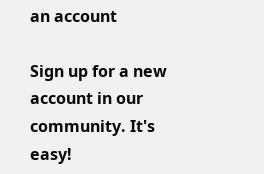an account

Sign up for a new account in our community. It's easy!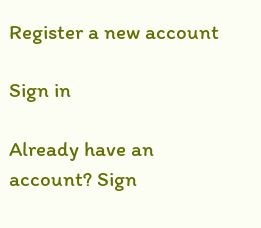Register a new account

Sign in

Already have an account? Sign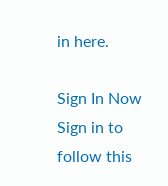in here.

Sign In Now
Sign in to follow this